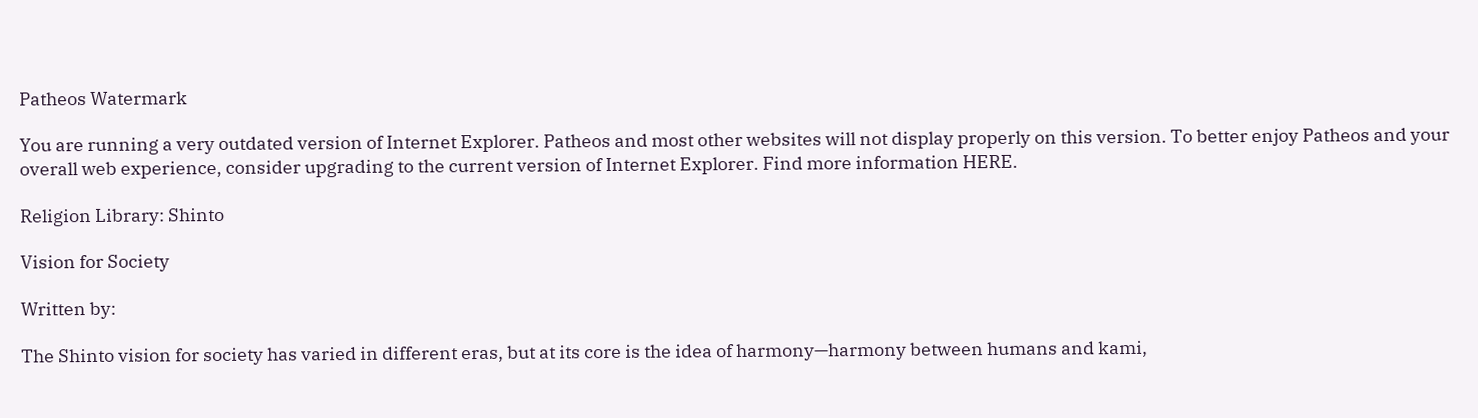Patheos Watermark

You are running a very outdated version of Internet Explorer. Patheos and most other websites will not display properly on this version. To better enjoy Patheos and your overall web experience, consider upgrading to the current version of Internet Explorer. Find more information HERE.

Religion Library: Shinto

Vision for Society

Written by:

The Shinto vision for society has varied in different eras, but at its core is the idea of harmony—harmony between humans and kami,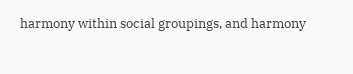harmony within social groupings, and harmony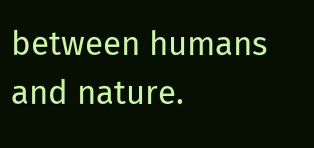between humans and nature.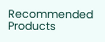Recommended Products